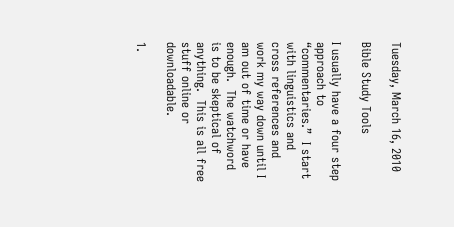Tuesday, March 16, 2010

Bible Study Tools

I usually have a four step approach to “commentaries.”  I start with linguistics and cross references and work my way down until I am out of time or have enough.  The watchword is to be skeptical of anything.  This is all free stuff online or downloadable.

1.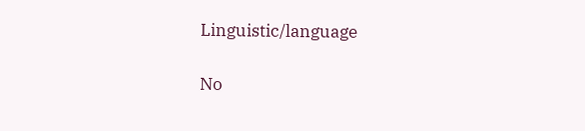Linguistic/language

No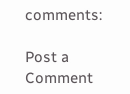comments:

Post a Comment